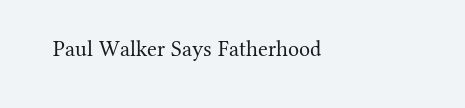Paul Walker Says Fatherhood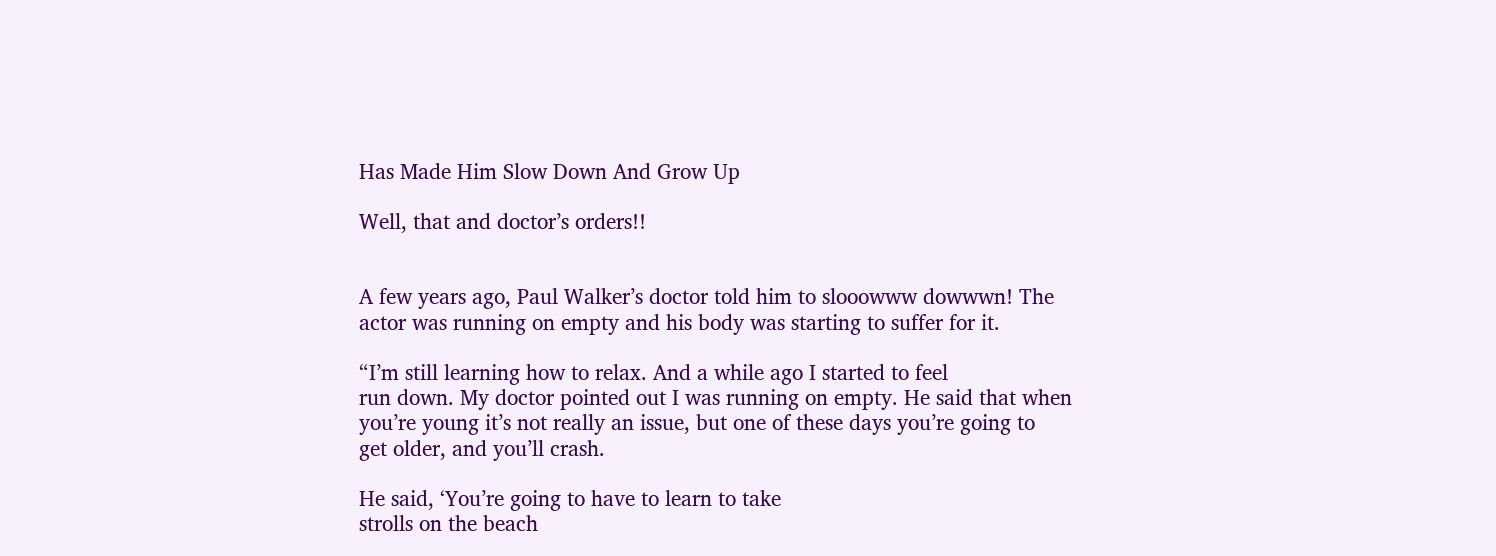Has Made Him Slow Down And Grow Up

Well, that and doctor’s orders!!


A few years ago, Paul Walker’s doctor told him to slooowww dowwwn! The actor was running on empty and his body was starting to suffer for it.

“I’m still learning how to relax. And a while ago I started to feel
run down. My doctor pointed out I was running on empty. He said that when
you’re young it’s not really an issue, but one of these days you’re going to
get older, and you’ll crash.

He said, ‘You’re going to have to learn to take
strolls on the beach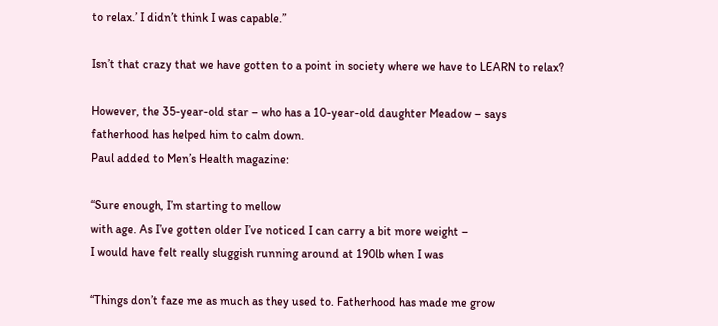to relax.’ I didn’t think I was capable.”

Isn’t that crazy that we have gotten to a point in society where we have to LEARN to relax?

However, the 35-year-old star – who has a 10-year-old daughter Meadow – says
fatherhood has helped him to calm down.
Paul added to Men’s Health magazine:

“Sure enough, I’m starting to mellow
with age. As I’ve gotten older I’ve noticed I can carry a bit more weight –
I would have felt really sluggish running around at 190lb when I was

“Things don’t faze me as much as they used to. Fatherhood has made me grow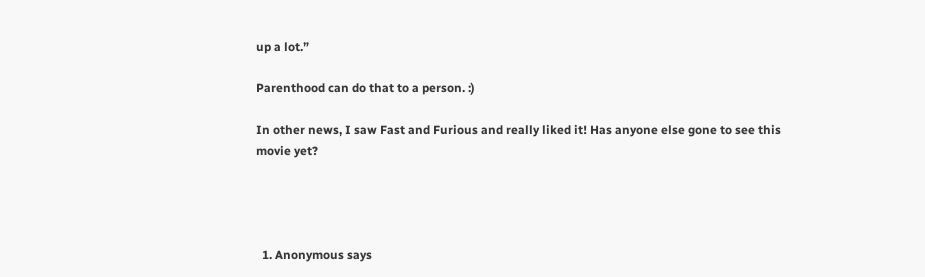up a lot.”

Parenthood can do that to a person. :)

In other news, I saw Fast and Furious and really liked it! Has anyone else gone to see this movie yet?




  1. Anonymous says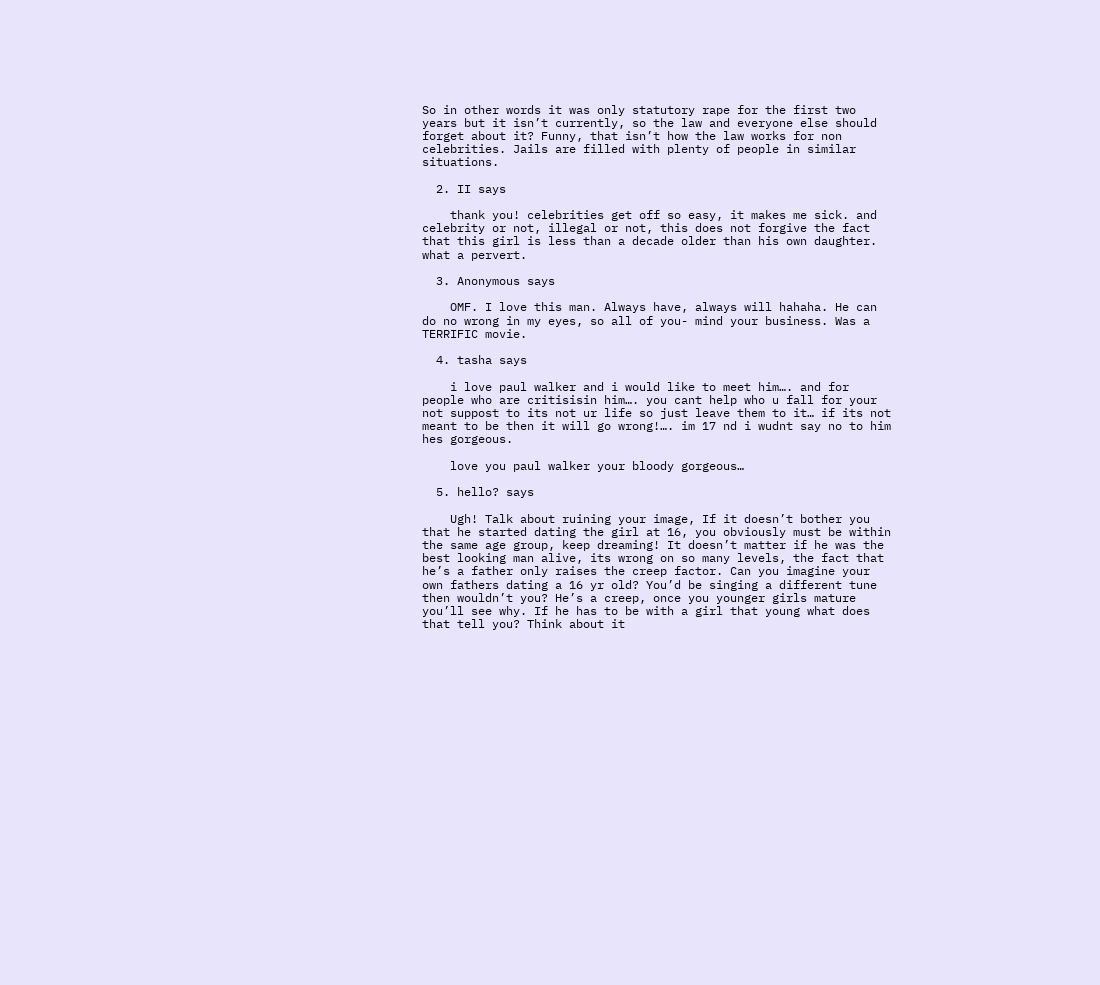So in other words it was only statutory rape for the first two years but it isn’t currently, so the law and everyone else should forget about it? Funny, that isn’t how the law works for non celebrities. Jails are filled with plenty of people in similar situations.

  2. II says

    thank you! celebrities get off so easy, it makes me sick. and celebrity or not, illegal or not, this does not forgive the fact that this girl is less than a decade older than his own daughter. what a pervert.

  3. Anonymous says

    OMF. I love this man. Always have, always will hahaha. He can do no wrong in my eyes, so all of you- mind your business. Was a TERRIFIC movie.

  4. tasha says

    i love paul walker and i would like to meet him…. and for people who are critisisin him…. you cant help who u fall for your not suppost to its not ur life so just leave them to it… if its not meant to be then it will go wrong!…. im 17 nd i wudnt say no to him hes gorgeous.

    love you paul walker your bloody gorgeous…

  5. hello? says

    Ugh! Talk about ruining your image, If it doesn’t bother you that he started dating the girl at 16, you obviously must be within the same age group, keep dreaming! It doesn’t matter if he was the best looking man alive, its wrong on so many levels, the fact that he’s a father only raises the creep factor. Can you imagine your own fathers dating a 16 yr old? You’d be singing a different tune then wouldn’t you? He’s a creep, once you younger girls mature you’ll see why. If he has to be with a girl that young what does that tell you? Think about it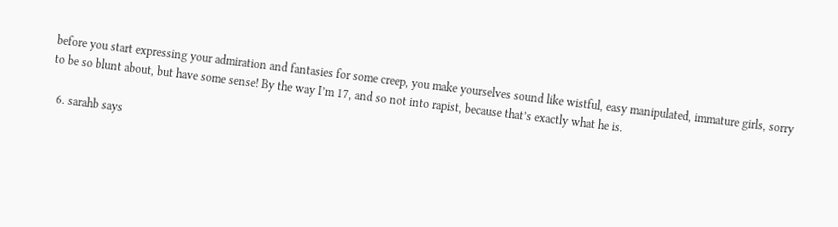before you start expressing your admiration and fantasies for some creep, you make yourselves sound like wistful, easy manipulated, immature girls, sorry to be so blunt about, but have some sense! By the way I’m 17, and so not into rapist, because that’s exactly what he is.

  6. sarahb says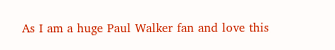As I am a huge Paul Walker fan and love this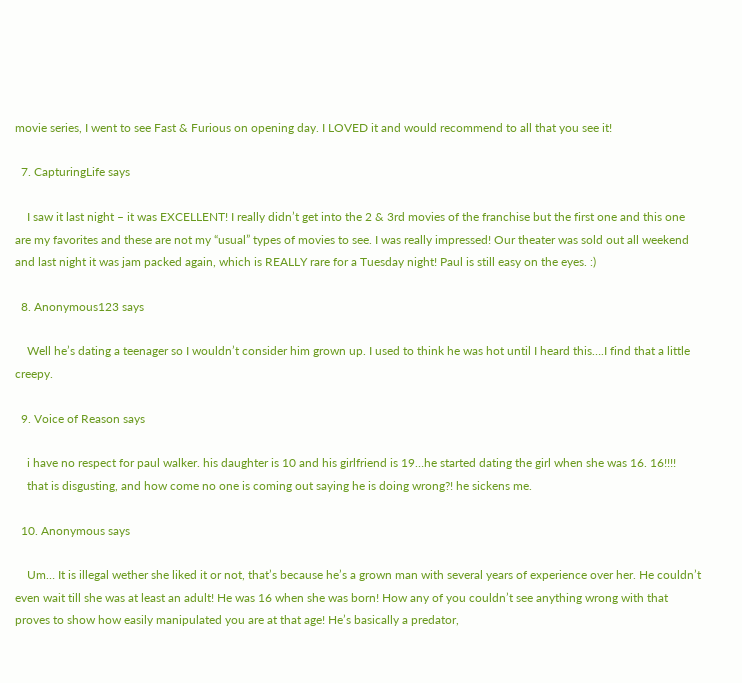movie series, I went to see Fast & Furious on opening day. I LOVED it and would recommend to all that you see it!

  7. CapturingLife says

    I saw it last night – it was EXCELLENT! I really didn’t get into the 2 & 3rd movies of the franchise but the first one and this one are my favorites and these are not my “usual” types of movies to see. I was really impressed! Our theater was sold out all weekend and last night it was jam packed again, which is REALLY rare for a Tuesday night! Paul is still easy on the eyes. :)

  8. Anonymous123 says

    Well he’s dating a teenager so I wouldn’t consider him grown up. I used to think he was hot until I heard this….I find that a little creepy.

  9. Voice of Reason says

    i have no respect for paul walker. his daughter is 10 and his girlfriend is 19…he started dating the girl when she was 16. 16!!!!
    that is disgusting, and how come no one is coming out saying he is doing wrong?! he sickens me.

  10. Anonymous says

    Um… It is illegal wether she liked it or not, that’s because he’s a grown man with several years of experience over her. He couldn’t even wait till she was at least an adult! He was 16 when she was born! How any of you couldn’t see anything wrong with that proves to show how easily manipulated you are at that age! He’s basically a predator,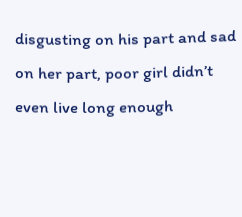disgusting on his part and sad on her part, poor girl didn’t even live long enough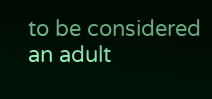to be considered an adult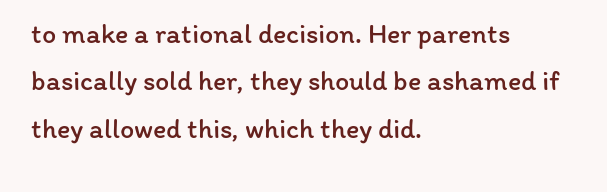to make a rational decision. Her parents basically sold her, they should be ashamed if they allowed this, which they did.